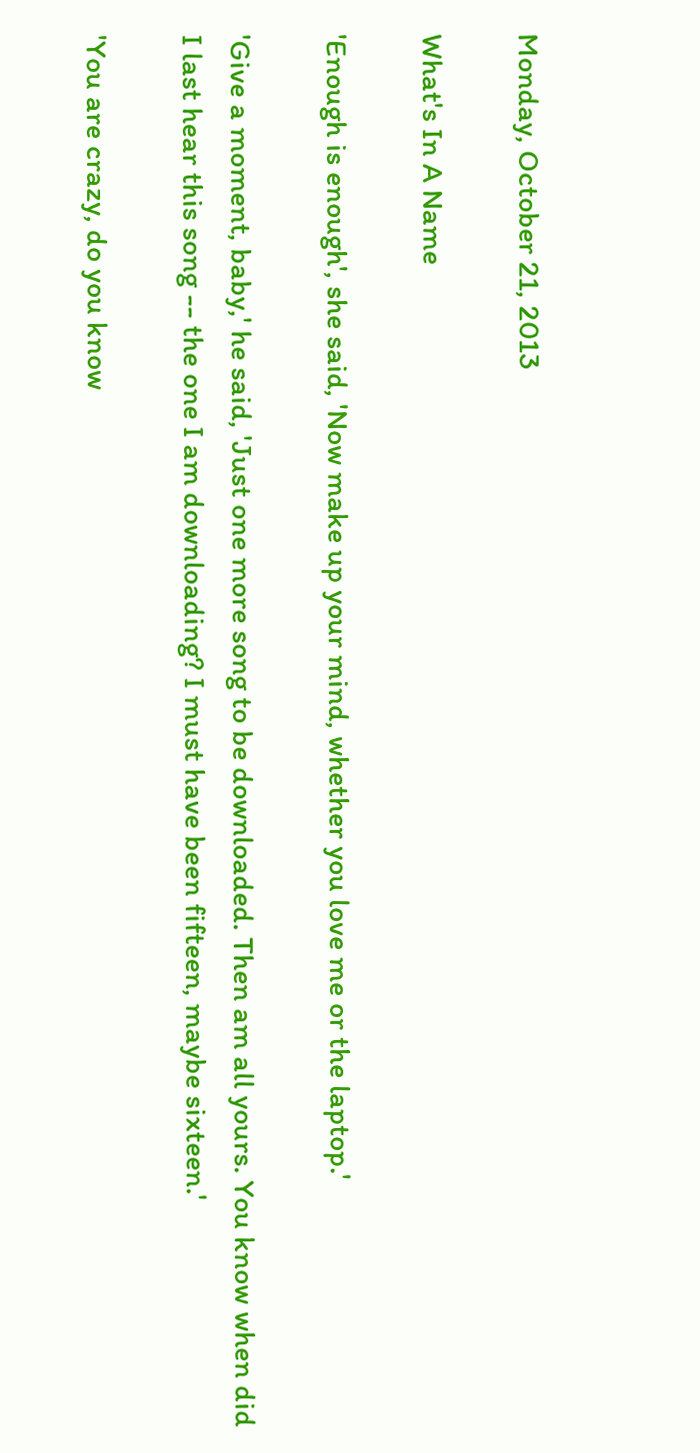Monday, October 21, 2013

What's In A Name

'Enough is enough', she said, 'Now make up your mind, whether you love me or the laptop.'

'Give a moment, baby,' he said, 'Just one more song to be downloaded. Then am all yours. You know when did I last hear this song -- the one I am downloading? I must have been fifteen, maybe sixteen.'

'You are crazy, do you know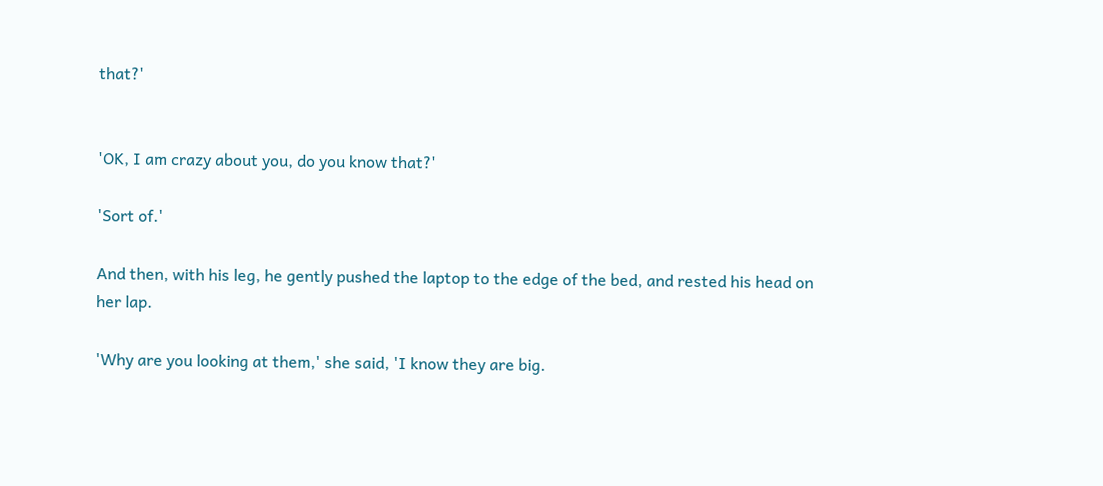that?'


'OK, I am crazy about you, do you know that?'

'Sort of.'

And then, with his leg, he gently pushed the laptop to the edge of the bed, and rested his head on her lap.

'Why are you looking at them,' she said, 'I know they are big.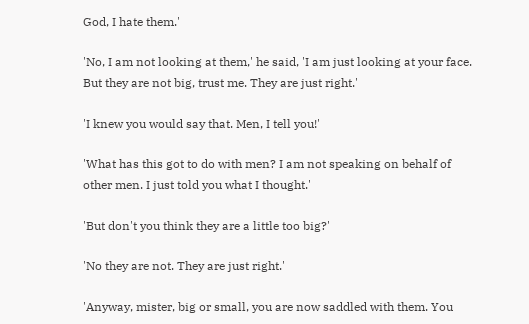God, I hate them.'

'No, I am not looking at them,' he said, 'I am just looking at your face. But they are not big, trust me. They are just right.'

'I knew you would say that. Men, I tell you!'

'What has this got to do with men? I am not speaking on behalf of other men. I just told you what I thought.'

'But don't you think they are a little too big?'

'No they are not. They are just right.'

'Anyway, mister, big or small, you are now saddled with them. You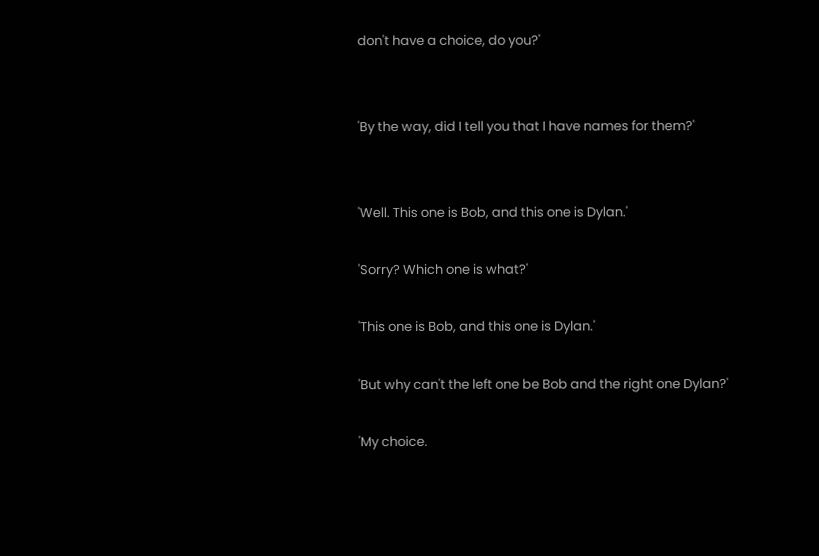don't have a choice, do you?'


'By the way, did I tell you that I have names for them?'


'Well. This one is Bob, and this one is Dylan.'

'Sorry? Which one is what?'

'This one is Bob, and this one is Dylan.'

'But why can't the left one be Bob and the right one Dylan?'

'My choice.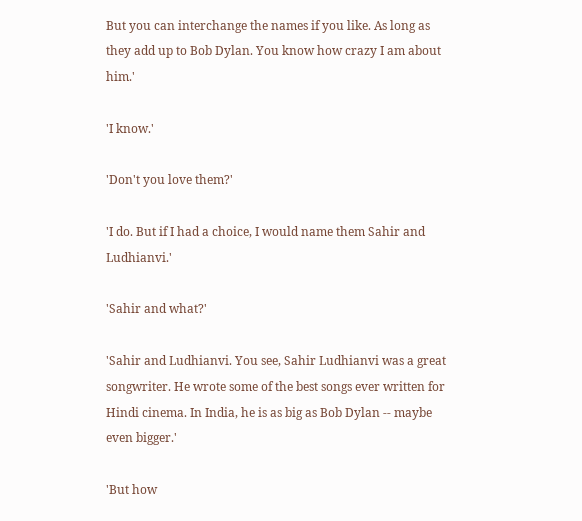But you can interchange the names if you like. As long as they add up to Bob Dylan. You know how crazy I am about him.'

'I know.'

'Don't you love them?'

'I do. But if I had a choice, I would name them Sahir and Ludhianvi.'

'Sahir and what?'

'Sahir and Ludhianvi. You see, Sahir Ludhianvi was a great songwriter. He wrote some of the best songs ever written for Hindi cinema. In India, he is as big as Bob Dylan -- maybe even bigger.'

'But how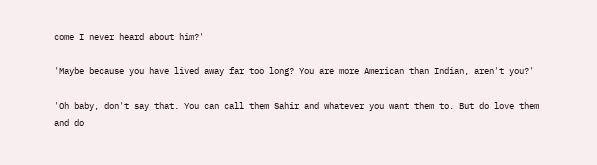come I never heard about him?'

'Maybe because you have lived away far too long? You are more American than Indian, aren't you?'

'Oh baby, don't say that. You can call them Sahir and whatever you want them to. But do love them and do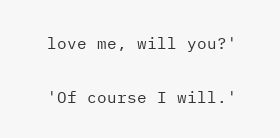love me, will you?'

'Of course I will.'